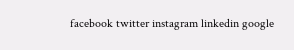facebook twitter instagram linkedin google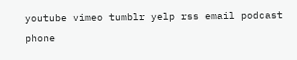youtube vimeo tumblr yelp rss email podcast phone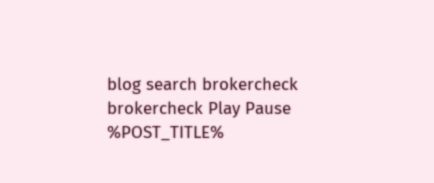blog search brokercheck brokercheck Play Pause
%POST_TITLE%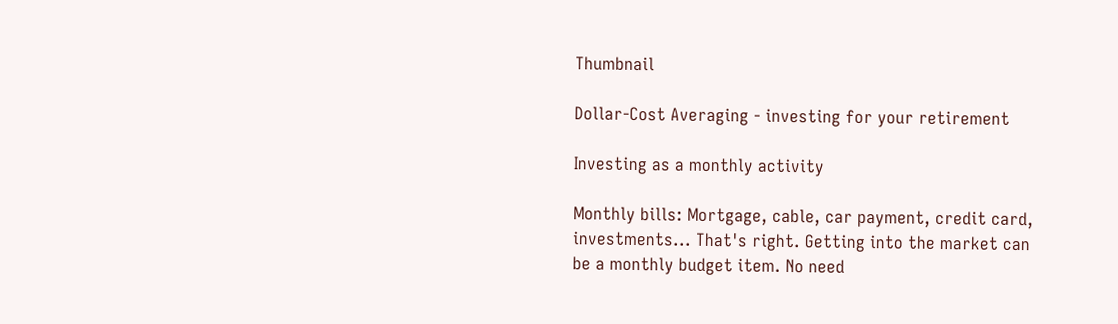Thumbnail

Dollar-Cost Averaging - investing for your retirement

Investing as a monthly activity

Monthly bills: Mortgage, cable, car payment, credit card, investments... That's right. Getting into the market can be a monthly budget item. No need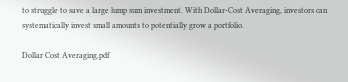to struggle to save a large lump sum investment. With Dollar-Cost Averaging, investors can systematically invest small amounts to potentially grow a portfolio.

Dollar Cost Averaging.pdf